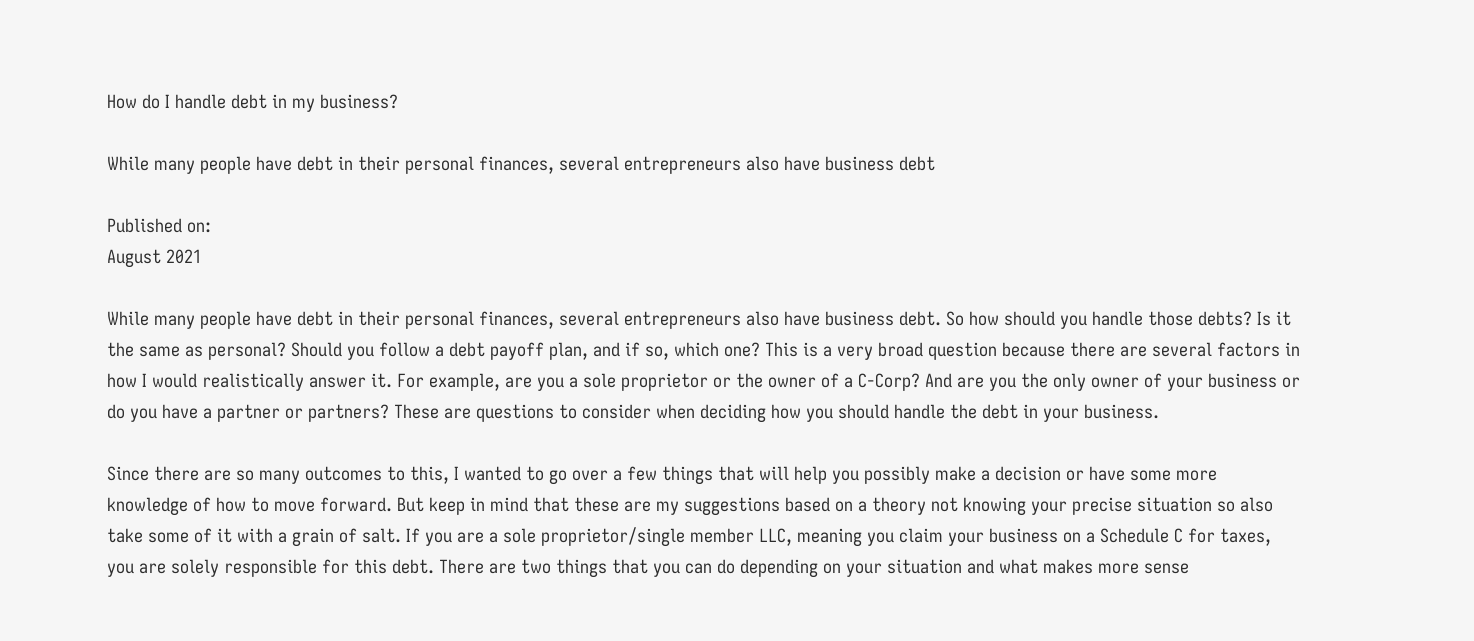How do I handle debt in my business?

While many people have debt in their personal finances, several entrepreneurs also have business debt

Published on:
August 2021

While many people have debt in their personal finances, several entrepreneurs also have business debt. So how should you handle those debts? Is it the same as personal? Should you follow a debt payoff plan, and if so, which one? This is a very broad question because there are several factors in how I would realistically answer it. For example, are you a sole proprietor or the owner of a C-Corp? And are you the only owner of your business or do you have a partner or partners? These are questions to consider when deciding how you should handle the debt in your business.

Since there are so many outcomes to this, I wanted to go over a few things that will help you possibly make a decision or have some more knowledge of how to move forward. But keep in mind that these are my suggestions based on a theory not knowing your precise situation so also take some of it with a grain of salt. If you are a sole proprietor/single member LLC, meaning you claim your business on a Schedule C for taxes, you are solely responsible for this debt. There are two things that you can do depending on your situation and what makes more sense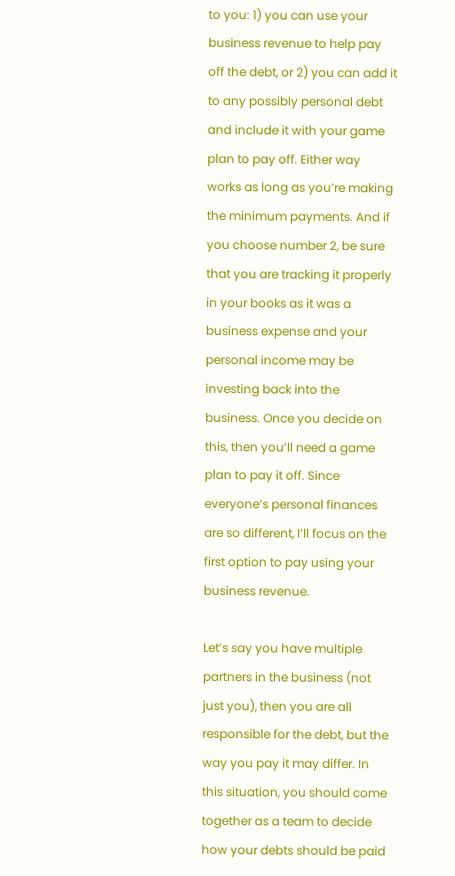to you: 1) you can use your business revenue to help pay off the debt, or 2) you can add it to any possibly personal debt and include it with your game plan to pay off. Either way works as long as you’re making the minimum payments. And if you choose number 2, be sure that you are tracking it properly in your books as it was a business expense and your personal income may be investing back into the business. Once you decide on this, then you’ll need a game plan to pay it off. Since everyone’s personal finances are so different, I’ll focus on the first option to pay using your business revenue.

Let’s say you have multiple partners in the business (not just you), then you are all responsible for the debt, but the way you pay it may differ. In this situation, you should come together as a team to decide how your debts should be paid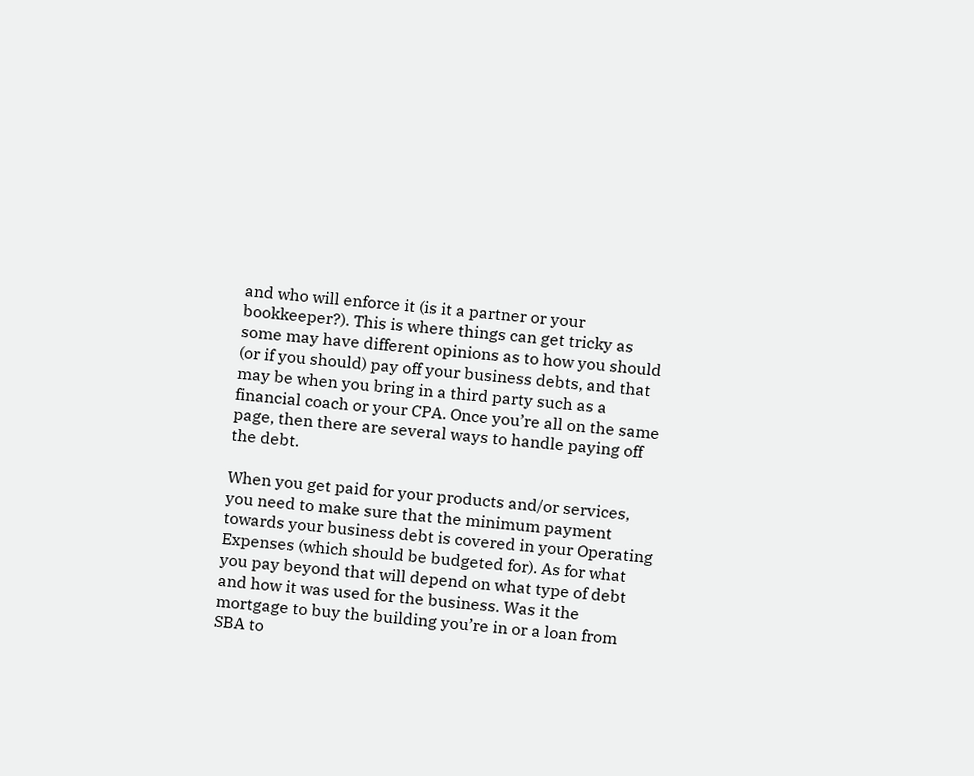and who will enforce it (is it a partner or your bookkeeper?). This is where things can get tricky as some may have different opinions as to how you should (or if you should) pay off your business debts, and that may be when you bring in a third party such as a financial coach or your CPA. Once you’re all on the same page, then there are several ways to handle paying off the debt.

When you get paid for your products and/or services, you need to make sure that the minimum payment towards your business debt is covered in your Operating Expenses (which should be budgeted for). As for what you pay beyond that will depend on what type of debt and how it was used for the business. Was it the mortgage to buy the building you’re in or a loan from SBA to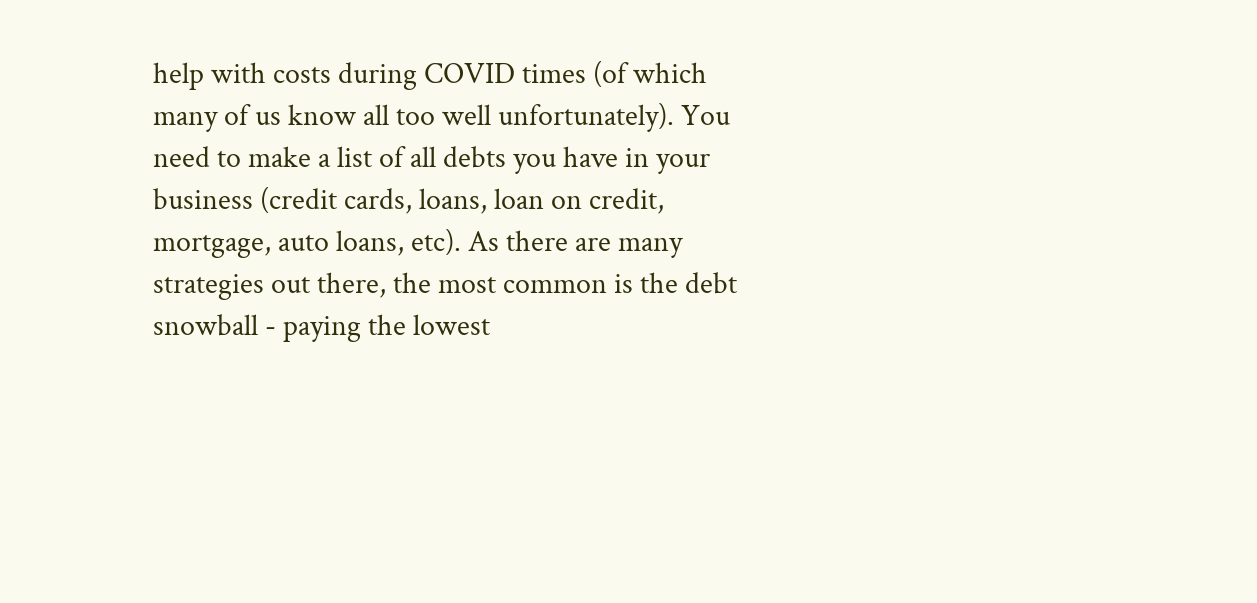help with costs during COVID times (of which many of us know all too well unfortunately). You need to make a list of all debts you have in your business (credit cards, loans, loan on credit, mortgage, auto loans, etc). As there are many strategies out there, the most common is the debt snowball - paying the lowest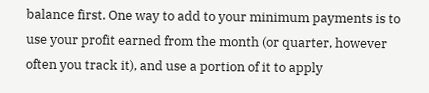balance first. One way to add to your minimum payments is to use your profit earned from the month (or quarter, however often you track it), and use a portion of it to apply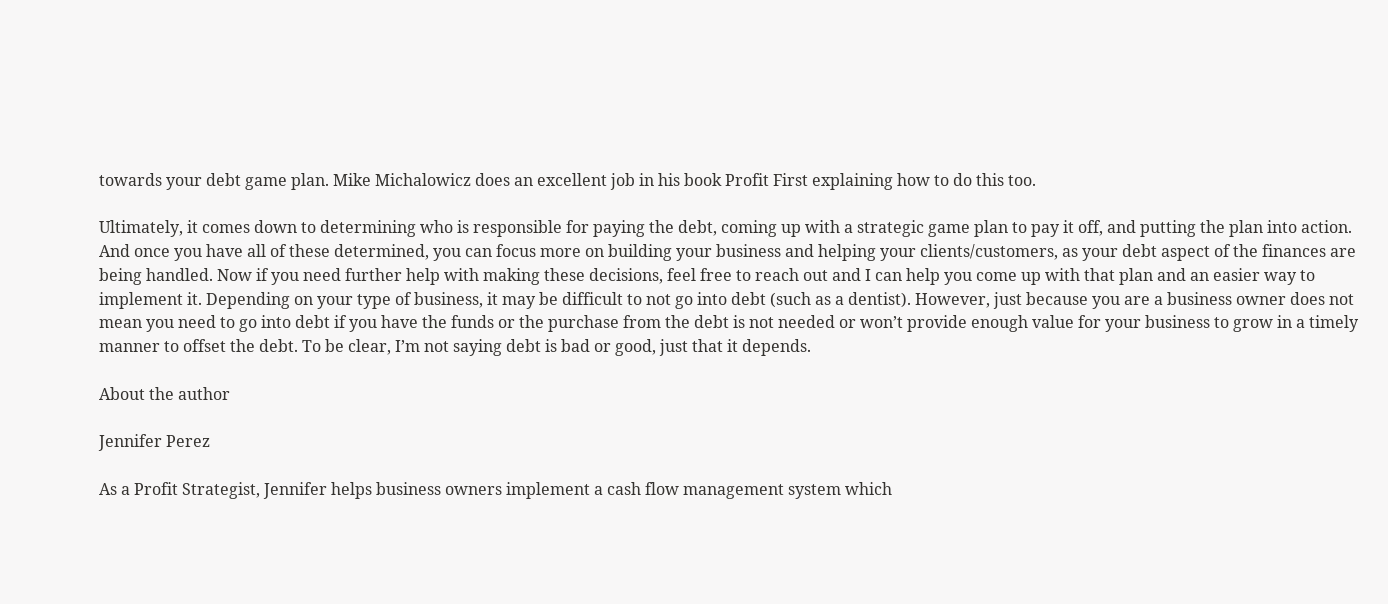towards your debt game plan. Mike Michalowicz does an excellent job in his book Profit First explaining how to do this too.

Ultimately, it comes down to determining who is responsible for paying the debt, coming up with a strategic game plan to pay it off, and putting the plan into action. And once you have all of these determined, you can focus more on building your business and helping your clients/customers, as your debt aspect of the finances are being handled. Now if you need further help with making these decisions, feel free to reach out and I can help you come up with that plan and an easier way to implement it. Depending on your type of business, it may be difficult to not go into debt (such as a dentist). However, just because you are a business owner does not mean you need to go into debt if you have the funds or the purchase from the debt is not needed or won’t provide enough value for your business to grow in a timely manner to offset the debt. To be clear, I’m not saying debt is bad or good, just that it depends.

About the author

Jennifer Perez

As a Profit Strategist, Jennifer helps business owners implement a cash flow management system which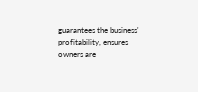guarantees the business' profitability, ensures owners are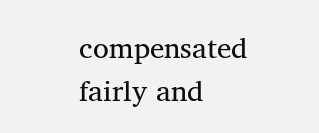compensated fairly and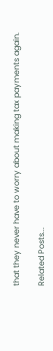that they never have to worry about making tax payments again.

Related Posts...